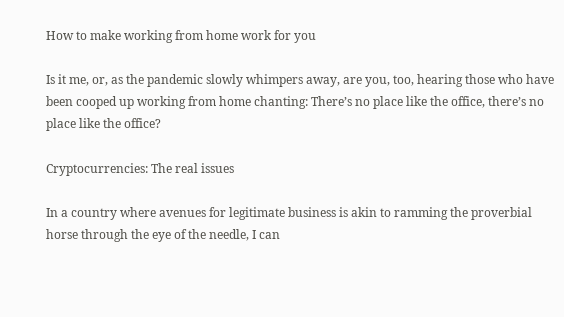How to make working from home work for you

Is it me, or, as the pandemic slowly whimpers away, are you, too, hearing those who have been cooped up working from home chanting: There’s no place like the office, there’s no place like the office?

Cryptocurrencies: The real issues

In a country where avenues for legitimate business is akin to ramming the proverbial horse through the eye of the needle, I can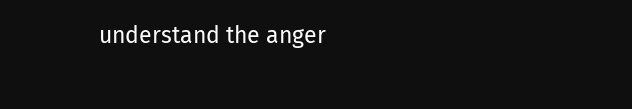understand the anger